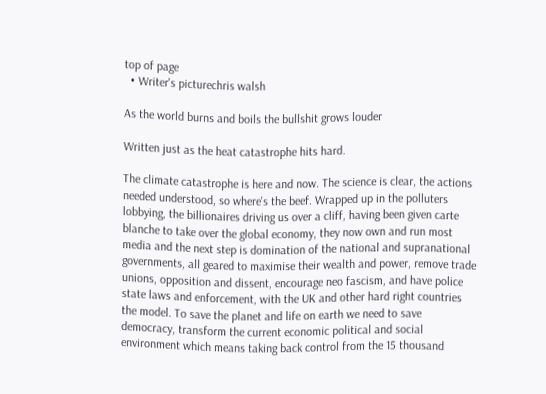top of page
  • Writer's picturechris walsh

As the world burns and boils the bullshit grows louder

Written just as the heat catastrophe hits hard.

The climate catastrophe is here and now. The science is clear, the actions needed understood, so where's the beef. Wrapped up in the polluters lobbying, the billionaires driving us over a cliff, having been given carte blanche to take over the global economy, they now own and run most media and the next step is domination of the national and supranational governments, all geared to maximise their wealth and power, remove trade unions, opposition and dissent, encourage neo fascism, and have police state laws and enforcement, with the UK and other hard right countries the model. To save the planet and life on earth we need to save democracy, transform the current economic political and social environment which means taking back control from the 15 thousand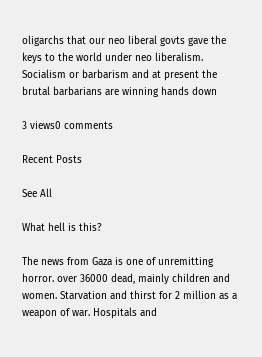oligarchs that our neo liberal govts gave the keys to the world under neo liberalism. Socialism or barbarism and at present the brutal barbarians are winning hands down

3 views0 comments

Recent Posts

See All

What hell is this?

The news from Gaza is one of unremitting horror. over 36000 dead, mainly children and women. Starvation and thirst for 2 million as a weapon of war. Hospitals and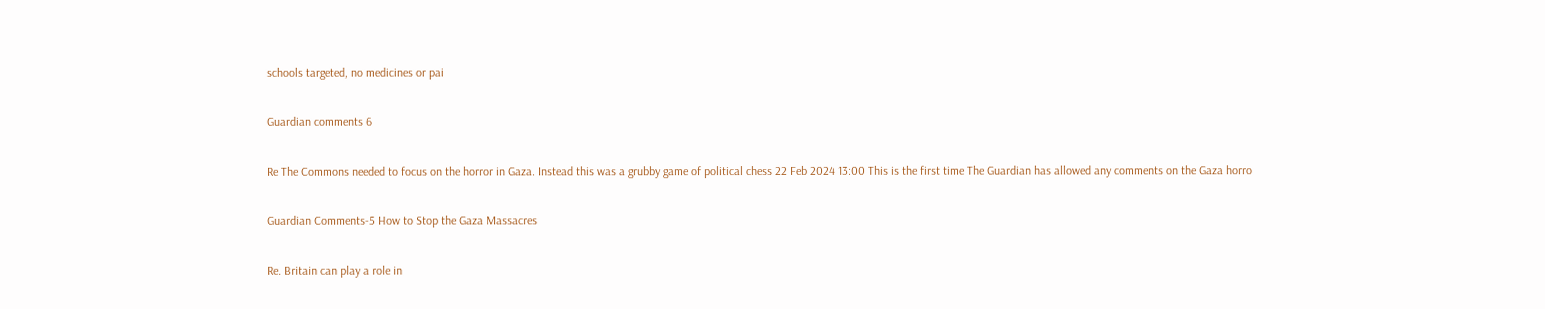schools targeted, no medicines or pai

Guardian comments 6

Re The Commons needed to focus on the horror in Gaza. Instead this was a grubby game of political chess 22 Feb 2024 13:00 This is the first time The Guardian has allowed any comments on the Gaza horro

Guardian Comments-5 How to Stop the Gaza Massacres

Re. Britain can play a role in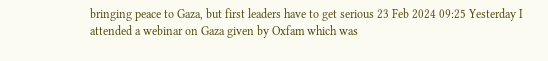bringing peace to Gaza, but first leaders have to get serious 23 Feb 2024 09:25 Yesterday I attended a webinar on Gaza given by Oxfam which was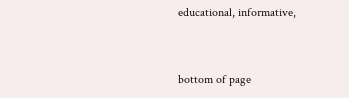educational, informative,


bottom of page